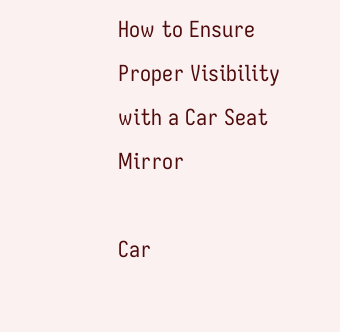How to Ensure Proper Visibility with a Car Seat Mirror

Car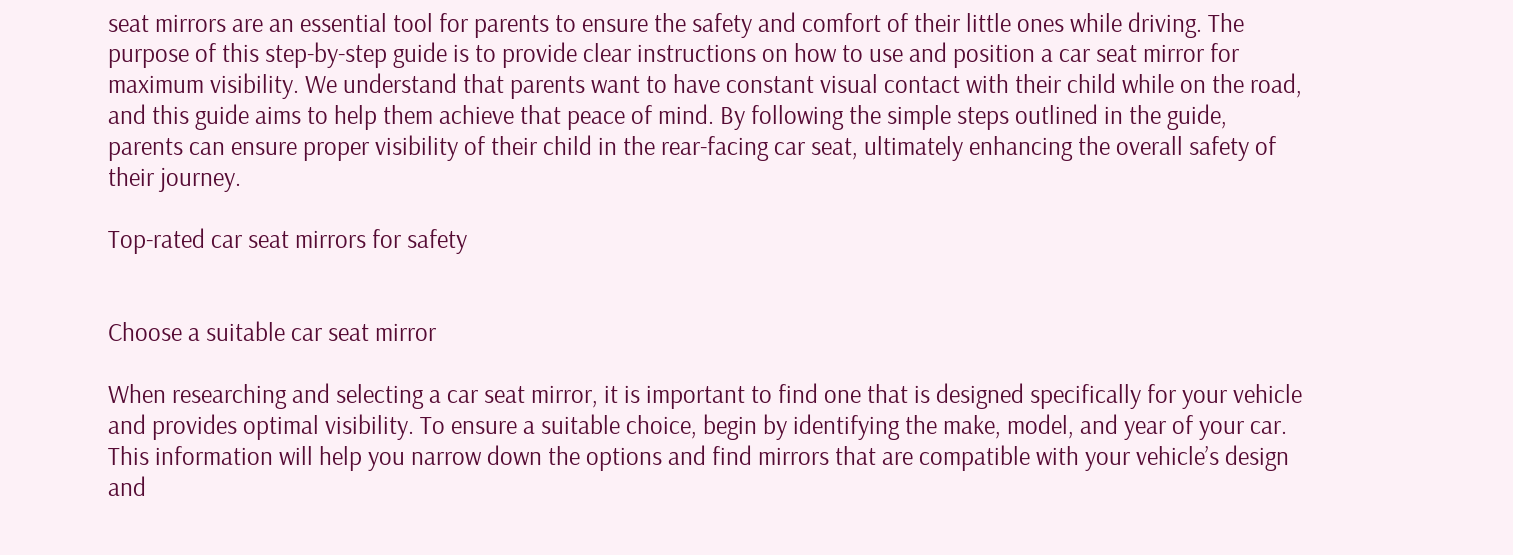seat mirrors are an essential tool for parents to ensure the safety and comfort of their little ones while driving. The purpose of this step-by-step guide is to provide clear instructions on how to use and position a car seat mirror for maximum visibility. We understand that parents want to have constant visual contact with their child while on the road, and this guide aims to help them achieve that peace of mind. By following the simple steps outlined in the guide, parents can ensure proper visibility of their child in the rear-facing car seat, ultimately enhancing the overall safety of their journey.

Top-rated car seat mirrors for safety


Choose a suitable car seat mirror

When researching and selecting a car seat mirror, it is important to find one that is designed specifically for your vehicle and provides optimal visibility. To ensure a suitable choice, begin by identifying the make, model, and year of your car. This information will help you narrow down the options and find mirrors that are compatible with your vehicle’s design and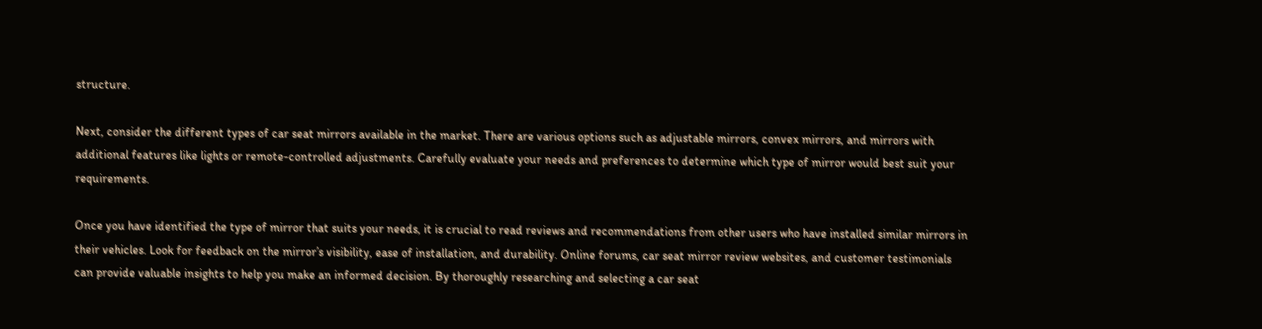structure.

Next, consider the different types of car seat mirrors available in the market. There are various options such as adjustable mirrors, convex mirrors, and mirrors with additional features like lights or remote-controlled adjustments. Carefully evaluate your needs and preferences to determine which type of mirror would best suit your requirements.

Once you have identified the type of mirror that suits your needs, it is crucial to read reviews and recommendations from other users who have installed similar mirrors in their vehicles. Look for feedback on the mirror’s visibility, ease of installation, and durability. Online forums, car seat mirror review websites, and customer testimonials can provide valuable insights to help you make an informed decision. By thoroughly researching and selecting a car seat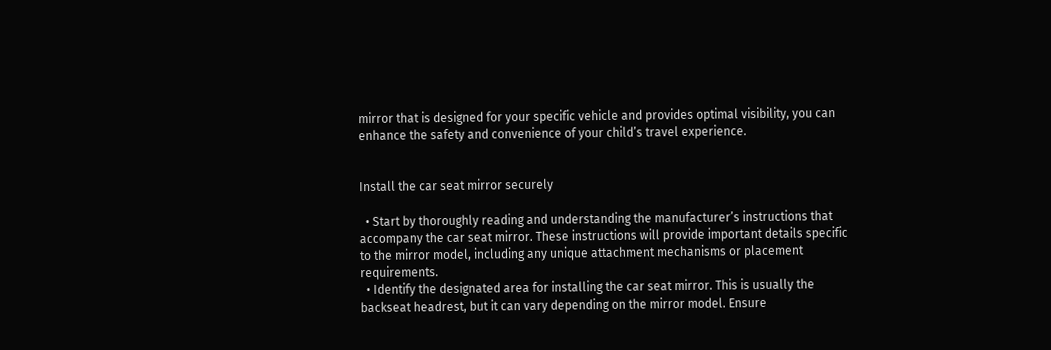mirror that is designed for your specific vehicle and provides optimal visibility, you can enhance the safety and convenience of your child’s travel experience.


Install the car seat mirror securely

  • Start by thoroughly reading and understanding the manufacturer’s instructions that accompany the car seat mirror. These instructions will provide important details specific to the mirror model, including any unique attachment mechanisms or placement requirements.
  • Identify the designated area for installing the car seat mirror. This is usually the backseat headrest, but it can vary depending on the mirror model. Ensure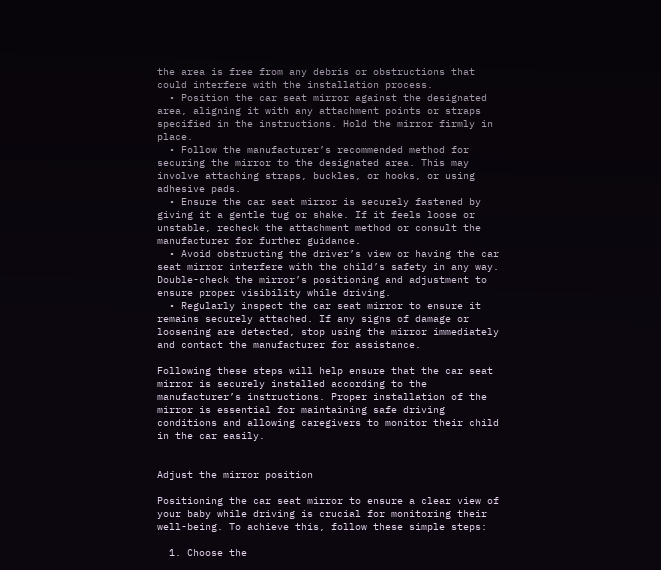the area is free from any debris or obstructions that could interfere with the installation process.
  • Position the car seat mirror against the designated area, aligning it with any attachment points or straps specified in the instructions. Hold the mirror firmly in place.
  • Follow the manufacturer’s recommended method for securing the mirror to the designated area. This may involve attaching straps, buckles, or hooks, or using adhesive pads.
  • Ensure the car seat mirror is securely fastened by giving it a gentle tug or shake. If it feels loose or unstable, recheck the attachment method or consult the manufacturer for further guidance.
  • Avoid obstructing the driver’s view or having the car seat mirror interfere with the child’s safety in any way. Double-check the mirror’s positioning and adjustment to ensure proper visibility while driving.
  • Regularly inspect the car seat mirror to ensure it remains securely attached. If any signs of damage or loosening are detected, stop using the mirror immediately and contact the manufacturer for assistance.

Following these steps will help ensure that the car seat mirror is securely installed according to the manufacturer’s instructions. Proper installation of the mirror is essential for maintaining safe driving conditions and allowing caregivers to monitor their child in the car easily.


Adjust the mirror position

Positioning the car seat mirror to ensure a clear view of your baby while driving is crucial for monitoring their well-being. To achieve this, follow these simple steps:

  1. Choose the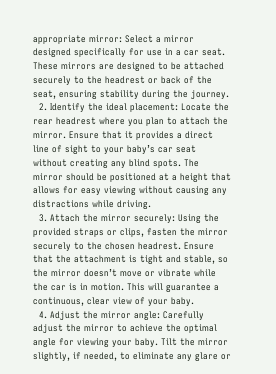appropriate mirror: Select a mirror designed specifically for use in a car seat. These mirrors are designed to be attached securely to the headrest or back of the seat, ensuring stability during the journey.
  2. Identify the ideal placement: Locate the rear headrest where you plan to attach the mirror. Ensure that it provides a direct line of sight to your baby’s car seat without creating any blind spots. The mirror should be positioned at a height that allows for easy viewing without causing any distractions while driving.
  3. Attach the mirror securely: Using the provided straps or clips, fasten the mirror securely to the chosen headrest. Ensure that the attachment is tight and stable, so the mirror doesn’t move or vibrate while the car is in motion. This will guarantee a continuous, clear view of your baby.
  4. Adjust the mirror angle: Carefully adjust the mirror to achieve the optimal angle for viewing your baby. Tilt the mirror slightly, if needed, to eliminate any glare or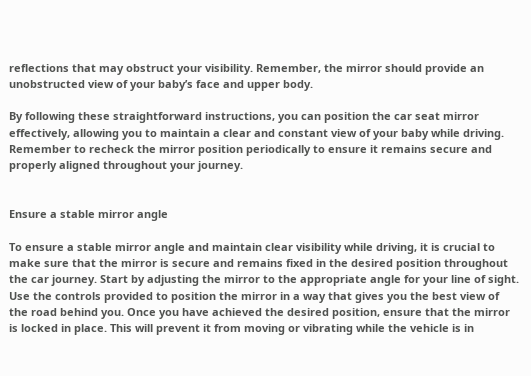reflections that may obstruct your visibility. Remember, the mirror should provide an unobstructed view of your baby’s face and upper body.

By following these straightforward instructions, you can position the car seat mirror effectively, allowing you to maintain a clear and constant view of your baby while driving. Remember to recheck the mirror position periodically to ensure it remains secure and properly aligned throughout your journey.


Ensure a stable mirror angle

To ensure a stable mirror angle and maintain clear visibility while driving, it is crucial to make sure that the mirror is secure and remains fixed in the desired position throughout the car journey. Start by adjusting the mirror to the appropriate angle for your line of sight. Use the controls provided to position the mirror in a way that gives you the best view of the road behind you. Once you have achieved the desired position, ensure that the mirror is locked in place. This will prevent it from moving or vibrating while the vehicle is in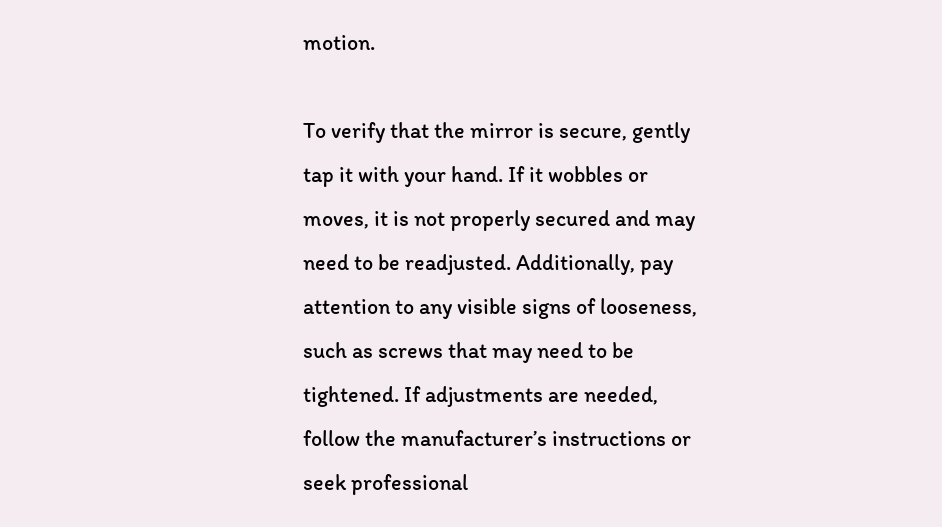motion.

To verify that the mirror is secure, gently tap it with your hand. If it wobbles or moves, it is not properly secured and may need to be readjusted. Additionally, pay attention to any visible signs of looseness, such as screws that may need to be tightened. If adjustments are needed, follow the manufacturer’s instructions or seek professional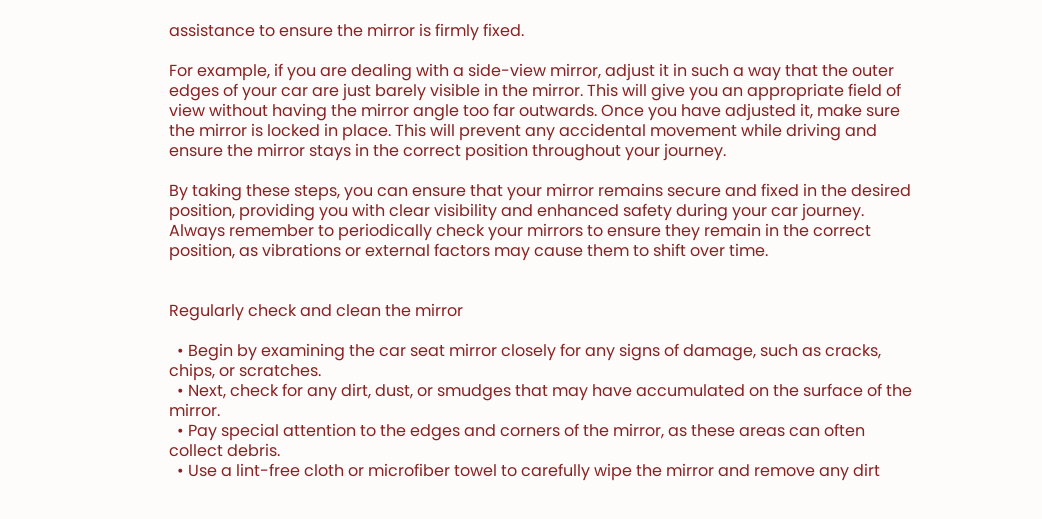assistance to ensure the mirror is firmly fixed.

For example, if you are dealing with a side-view mirror, adjust it in such a way that the outer edges of your car are just barely visible in the mirror. This will give you an appropriate field of view without having the mirror angle too far outwards. Once you have adjusted it, make sure the mirror is locked in place. This will prevent any accidental movement while driving and ensure the mirror stays in the correct position throughout your journey.

By taking these steps, you can ensure that your mirror remains secure and fixed in the desired position, providing you with clear visibility and enhanced safety during your car journey. Always remember to periodically check your mirrors to ensure they remain in the correct position, as vibrations or external factors may cause them to shift over time.


Regularly check and clean the mirror

  • Begin by examining the car seat mirror closely for any signs of damage, such as cracks, chips, or scratches.
  • Next, check for any dirt, dust, or smudges that may have accumulated on the surface of the mirror.
  • Pay special attention to the edges and corners of the mirror, as these areas can often collect debris.
  • Use a lint-free cloth or microfiber towel to carefully wipe the mirror and remove any dirt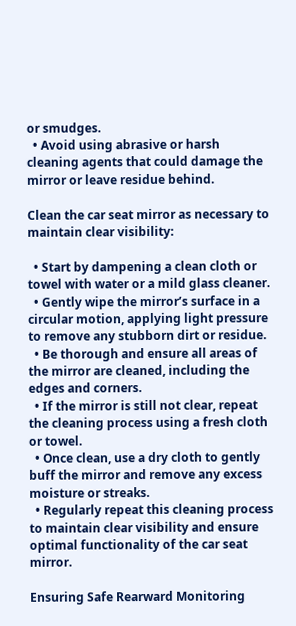or smudges.
  • Avoid using abrasive or harsh cleaning agents that could damage the mirror or leave residue behind.

Clean the car seat mirror as necessary to maintain clear visibility:

  • Start by dampening a clean cloth or towel with water or a mild glass cleaner.
  • Gently wipe the mirror’s surface in a circular motion, applying light pressure to remove any stubborn dirt or residue.
  • Be thorough and ensure all areas of the mirror are cleaned, including the edges and corners.
  • If the mirror is still not clear, repeat the cleaning process using a fresh cloth or towel.
  • Once clean, use a dry cloth to gently buff the mirror and remove any excess moisture or streaks.
  • Regularly repeat this cleaning process to maintain clear visibility and ensure optimal functionality of the car seat mirror.

Ensuring Safe Rearward Monitoring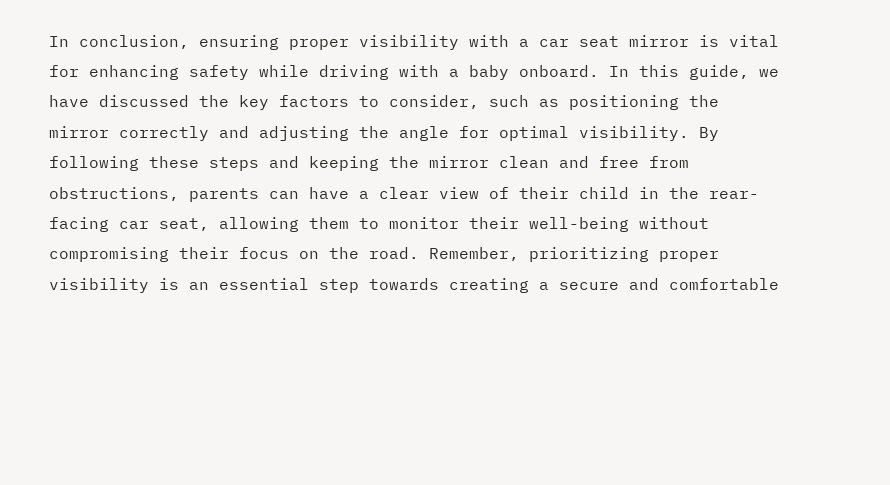In conclusion, ensuring proper visibility with a car seat mirror is vital for enhancing safety while driving with a baby onboard. In this guide, we have discussed the key factors to consider, such as positioning the mirror correctly and adjusting the angle for optimal visibility. By following these steps and keeping the mirror clean and free from obstructions, parents can have a clear view of their child in the rear-facing car seat, allowing them to monitor their well-being without compromising their focus on the road. Remember, prioritizing proper visibility is an essential step towards creating a secure and comfortable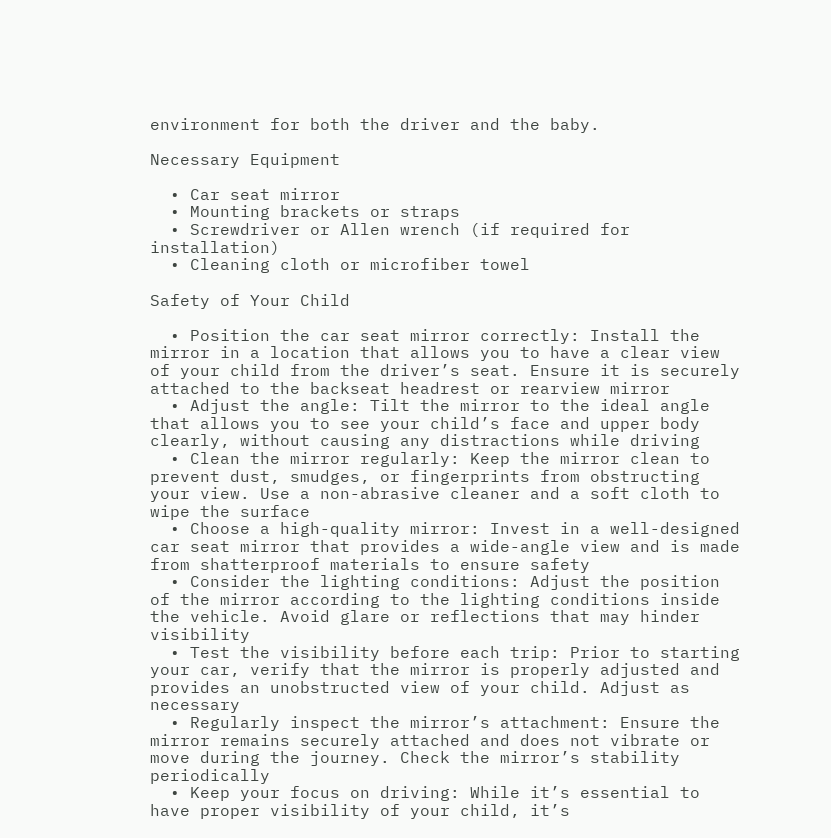environment for both the driver and the baby.

Necessary Equipment

  • Car seat mirror
  • Mounting brackets or straps
  • Screwdriver or Allen wrench (if required for installation)
  • Cleaning cloth or microfiber towel

Safety of Your Child

  • Position the car seat mirror correctly: Install the mirror in a location that allows you to have a clear view of your child from the driver’s seat. Ensure it is securely attached to the backseat headrest or rearview mirror
  • Adjust the angle: Tilt the mirror to the ideal angle that allows you to see your child’s face and upper body clearly, without causing any distractions while driving
  • Clean the mirror regularly: Keep the mirror clean to prevent dust, smudges, or fingerprints from obstructing your view. Use a non-abrasive cleaner and a soft cloth to wipe the surface
  • Choose a high-quality mirror: Invest in a well-designed car seat mirror that provides a wide-angle view and is made from shatterproof materials to ensure safety
  • Consider the lighting conditions: Adjust the position of the mirror according to the lighting conditions inside the vehicle. Avoid glare or reflections that may hinder visibility
  • Test the visibility before each trip: Prior to starting your car, verify that the mirror is properly adjusted and provides an unobstructed view of your child. Adjust as necessary
  • Regularly inspect the mirror’s attachment: Ensure the mirror remains securely attached and does not vibrate or move during the journey. Check the mirror’s stability periodically
  • Keep your focus on driving: While it’s essential to have proper visibility of your child, it’s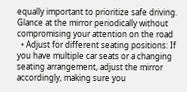equally important to prioritize safe driving. Glance at the mirror periodically without compromising your attention on the road
  • Adjust for different seating positions: If you have multiple car seats or a changing seating arrangement, adjust the mirror accordingly, making sure you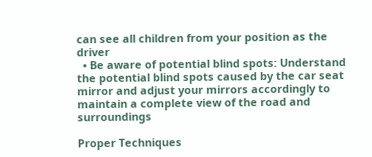can see all children from your position as the driver
  • Be aware of potential blind spots: Understand the potential blind spots caused by the car seat mirror and adjust your mirrors accordingly to maintain a complete view of the road and surroundings

Proper Techniques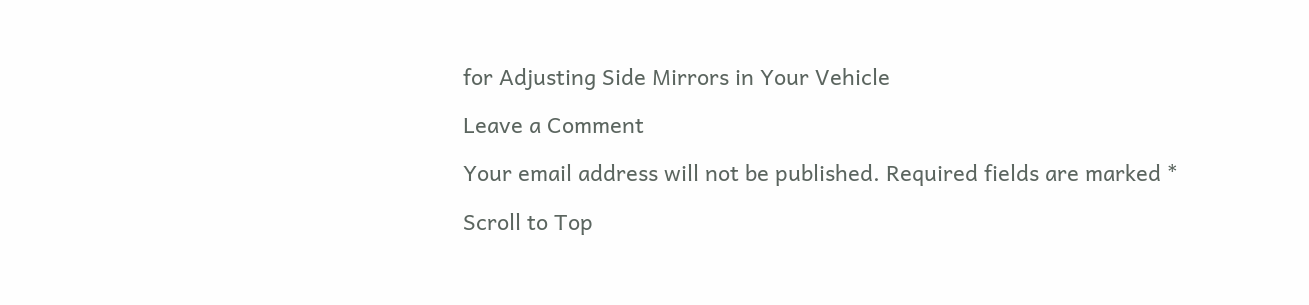for Adjusting Side Mirrors in Your Vehicle

Leave a Comment

Your email address will not be published. Required fields are marked *

Scroll to Top